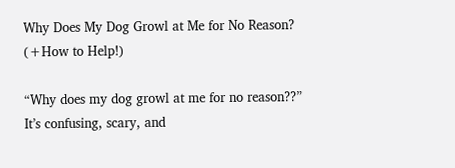Why Does My Dog Growl at Me for No Reason? (+How to Help!)

“Why does my dog growl at me for no reason??” It’s confusing, scary, and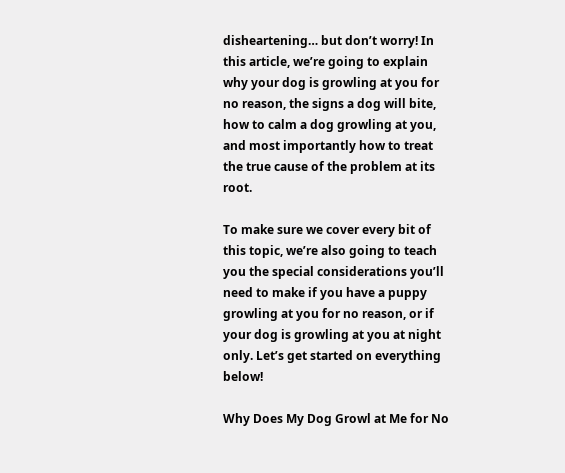disheartening… but don’t worry! In this article, we’re going to explain why your dog is growling at you for no reason, the signs a dog will bite, how to calm a dog growling at you, and most importantly how to treat the true cause of the problem at its root.

To make sure we cover every bit of this topic, we’re also going to teach you the special considerations you’ll need to make if you have a puppy growling at you for no reason, or if your dog is growling at you at night only. Let’s get started on everything below!

Why Does My Dog Growl at Me for No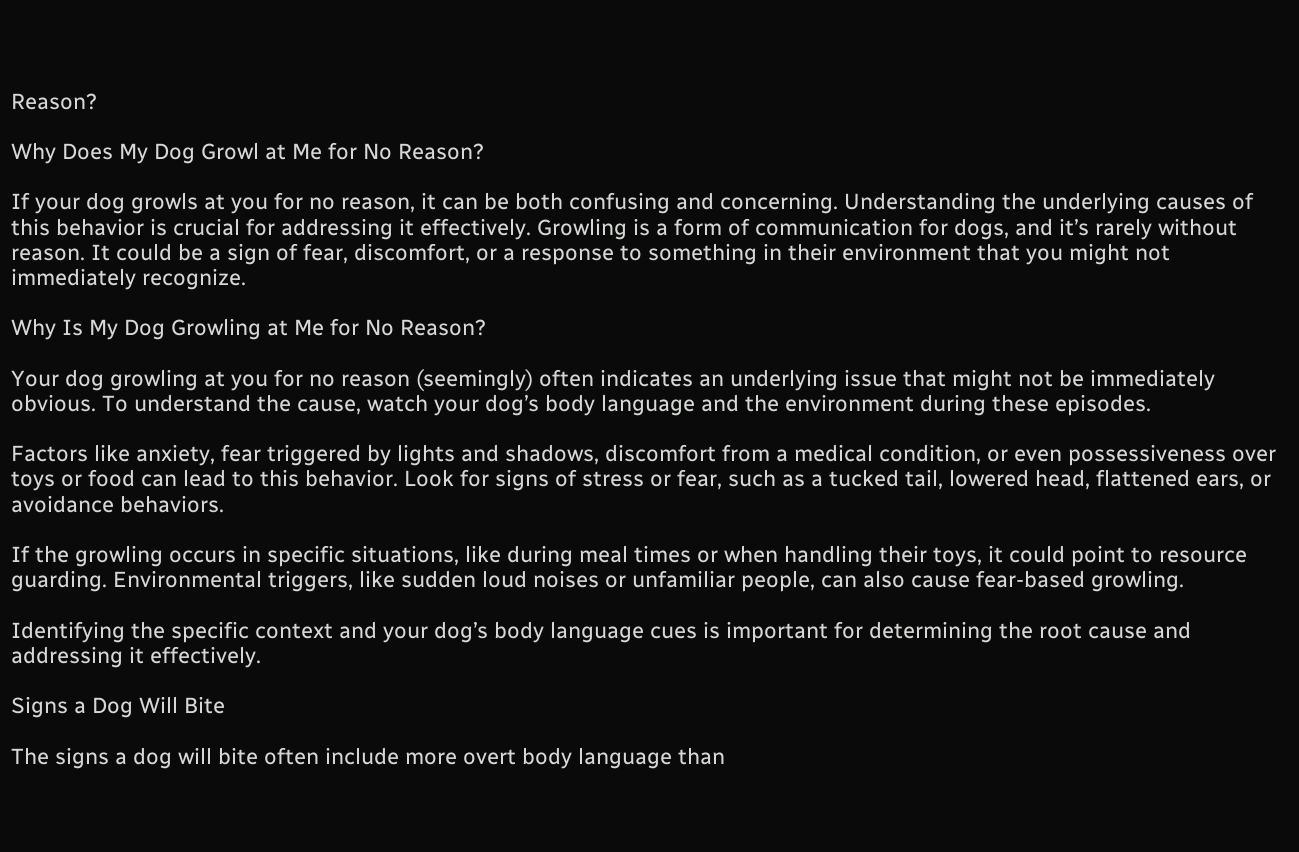Reason?

Why Does My Dog Growl at Me for No Reason?

If your dog growls at you for no reason, it can be both confusing and concerning. Understanding the underlying causes of this behavior is crucial for addressing it effectively. Growling is a form of communication for dogs, and it’s rarely without reason. It could be a sign of fear, discomfort, or a response to something in their environment that you might not immediately recognize.

Why Is My Dog Growling at Me for No Reason?

Your dog growling at you for no reason (seemingly) often indicates an underlying issue that might not be immediately obvious. To understand the cause, watch your dog’s body language and the environment during these episodes.

Factors like anxiety, fear triggered by lights and shadows, discomfort from a medical condition, or even possessiveness over toys or food can lead to this behavior. Look for signs of stress or fear, such as a tucked tail, lowered head, flattened ears, or avoidance behaviors.

If the growling occurs in specific situations, like during meal times or when handling their toys, it could point to resource guarding. Environmental triggers, like sudden loud noises or unfamiliar people, can also cause fear-based growling.

Identifying the specific context and your dog’s body language cues is important for determining the root cause and addressing it effectively.

Signs a Dog Will Bite

The signs a dog will bite often include more overt body language than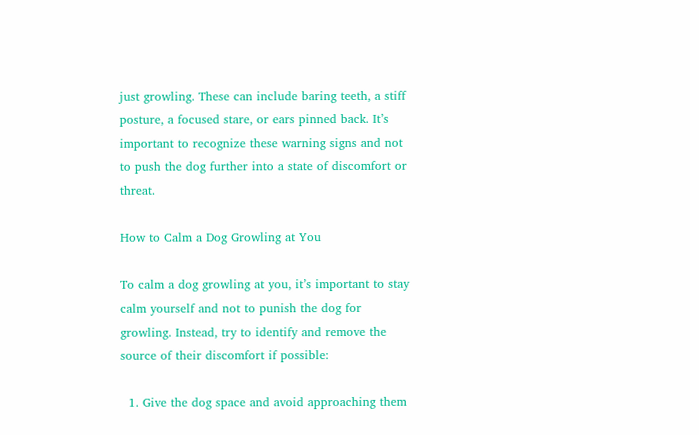just growling. These can include baring teeth, a stiff posture, a focused stare, or ears pinned back. It’s important to recognize these warning signs and not to push the dog further into a state of discomfort or threat.

How to Calm a Dog Growling at You

To calm a dog growling at you, it’s important to stay calm yourself and not to punish the dog for growling. Instead, try to identify and remove the source of their discomfort if possible:

  1. Give the dog space and avoid approaching them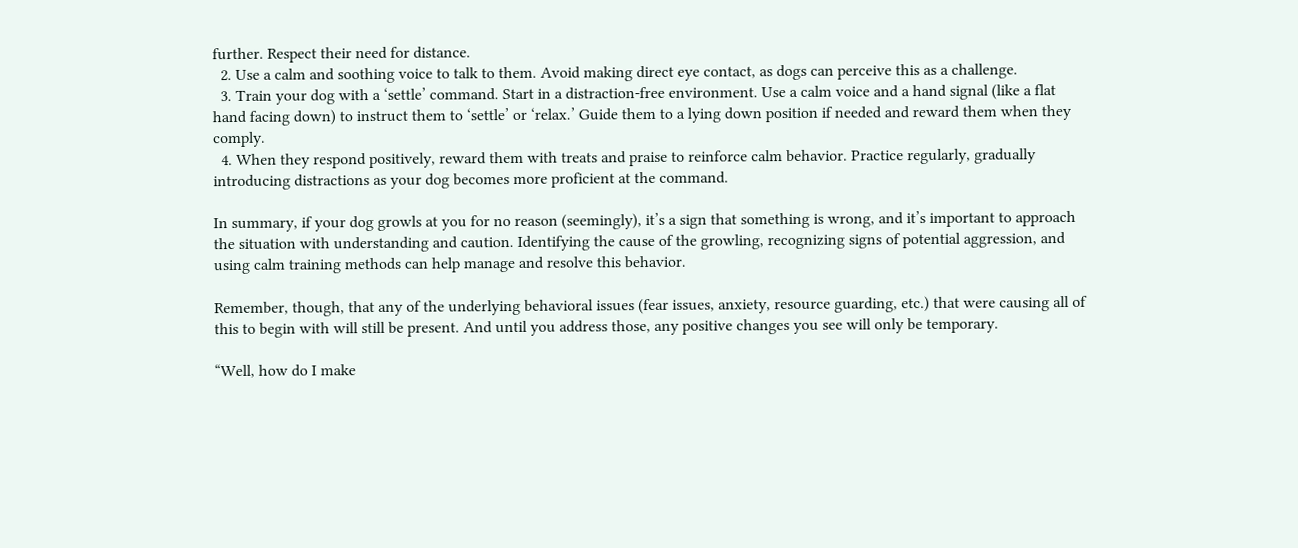further. Respect their need for distance.
  2. Use a calm and soothing voice to talk to them. Avoid making direct eye contact, as dogs can perceive this as a challenge.
  3. Train your dog with a ‘settle’ command. Start in a distraction-free environment. Use a calm voice and a hand signal (like a flat hand facing down) to instruct them to ‘settle’ or ‘relax.’ Guide them to a lying down position if needed and reward them when they comply.
  4. When they respond positively, reward them with treats and praise to reinforce calm behavior. Practice regularly, gradually introducing distractions as your dog becomes more proficient at the command.

In summary, if your dog growls at you for no reason (seemingly), it’s a sign that something is wrong, and it’s important to approach the situation with understanding and caution. Identifying the cause of the growling, recognizing signs of potential aggression, and using calm training methods can help manage and resolve this behavior.

Remember, though, that any of the underlying behavioral issues (fear issues, anxiety, resource guarding, etc.) that were causing all of this to begin with will still be present. And until you address those, any positive changes you see will only be temporary.

“Well, how do I make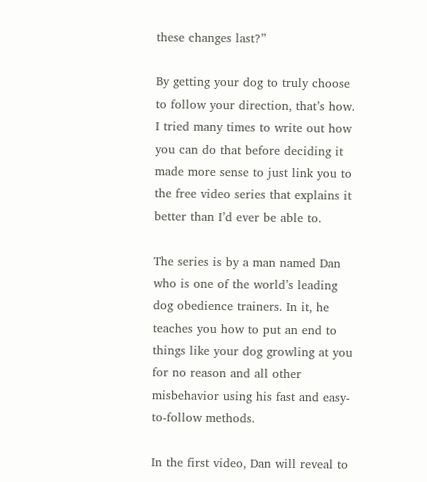these changes last?”

By getting your dog to truly choose to follow your direction, that’s how. I tried many times to write out how you can do that before deciding it made more sense to just link you to the free video series that explains it better than I’d ever be able to.

The series is by a man named Dan who is one of the world’s leading dog obedience trainers. In it, he teaches you how to put an end to things like your dog growling at you for no reason and all other misbehavior using his fast and easy-to-follow methods.

In the first video, Dan will reveal to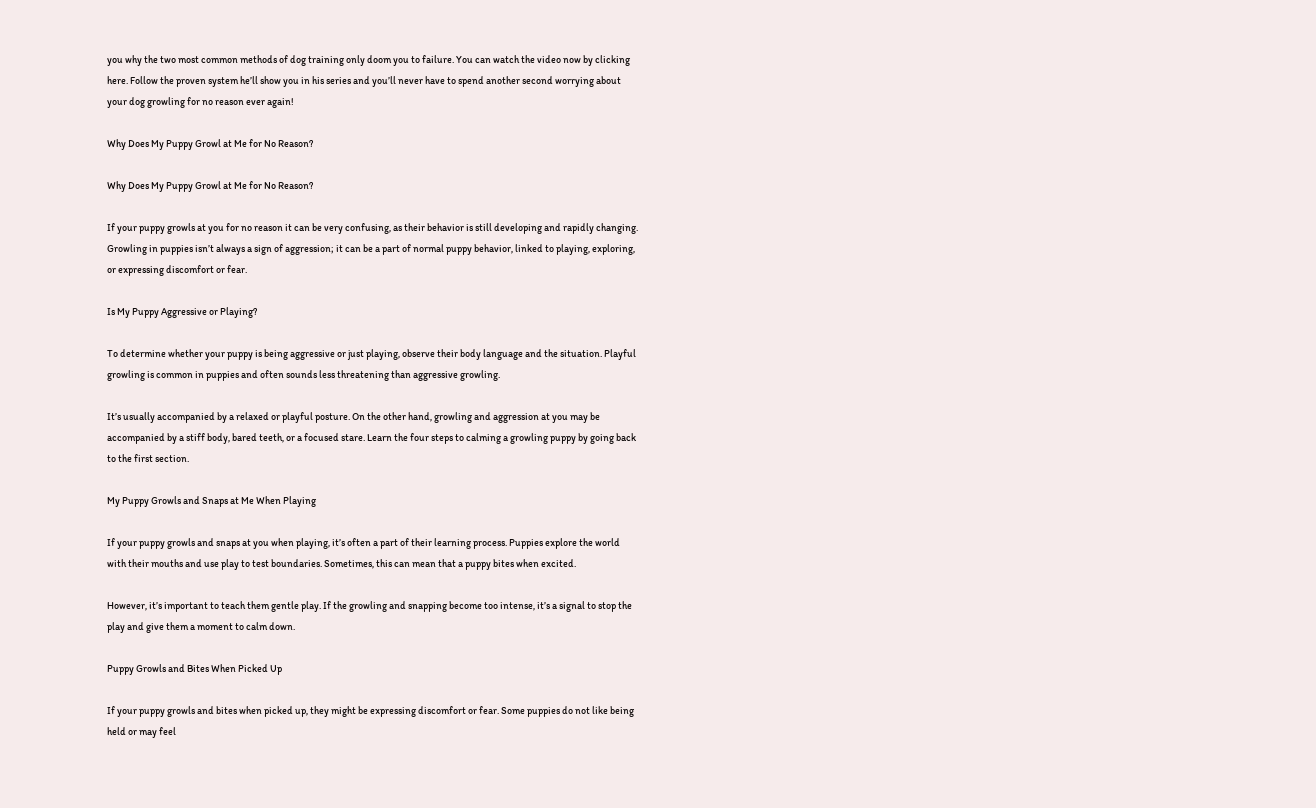you why the two most common methods of dog training only doom you to failure. You can watch the video now by clicking here. Follow the proven system he’ll show you in his series and you’ll never have to spend another second worrying about your dog growling for no reason ever again!

Why Does My Puppy Growl at Me for No Reason?

Why Does My Puppy Growl at Me for No Reason?

If your puppy growls at you for no reason it can be very confusing, as their behavior is still developing and rapidly changing. Growling in puppies isn’t always a sign of aggression; it can be a part of normal puppy behavior, linked to playing, exploring, or expressing discomfort or fear.

Is My Puppy Aggressive or Playing?

To determine whether your puppy is being aggressive or just playing, observe their body language and the situation. Playful growling is common in puppies and often sounds less threatening than aggressive growling.

It’s usually accompanied by a relaxed or playful posture. On the other hand, growling and aggression at you may be accompanied by a stiff body, bared teeth, or a focused stare. Learn the four steps to calming a growling puppy by going back to the first section.

My Puppy Growls and Snaps at Me When Playing

If your puppy growls and snaps at you when playing, it’s often a part of their learning process. Puppies explore the world with their mouths and use play to test boundaries. Sometimes, this can mean that a puppy bites when excited.

However, it’s important to teach them gentle play. If the growling and snapping become too intense, it’s a signal to stop the play and give them a moment to calm down.

Puppy Growls and Bites When Picked Up

If your puppy growls and bites when picked up, they might be expressing discomfort or fear. Some puppies do not like being held or may feel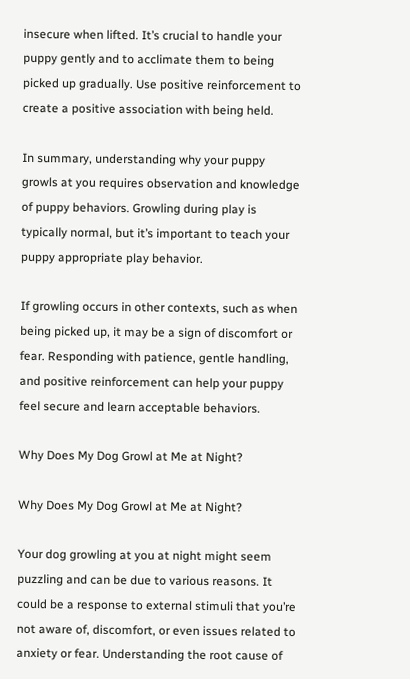insecure when lifted. It’s crucial to handle your puppy gently and to acclimate them to being picked up gradually. Use positive reinforcement to create a positive association with being held.

In summary, understanding why your puppy growls at you requires observation and knowledge of puppy behaviors. Growling during play is typically normal, but it’s important to teach your puppy appropriate play behavior.

If growling occurs in other contexts, such as when being picked up, it may be a sign of discomfort or fear. Responding with patience, gentle handling, and positive reinforcement can help your puppy feel secure and learn acceptable behaviors.

Why Does My Dog Growl at Me at Night?

Why Does My Dog Growl at Me at Night?

Your dog growling at you at night might seem puzzling and can be due to various reasons. It could be a response to external stimuli that you’re not aware of, discomfort, or even issues related to anxiety or fear. Understanding the root cause of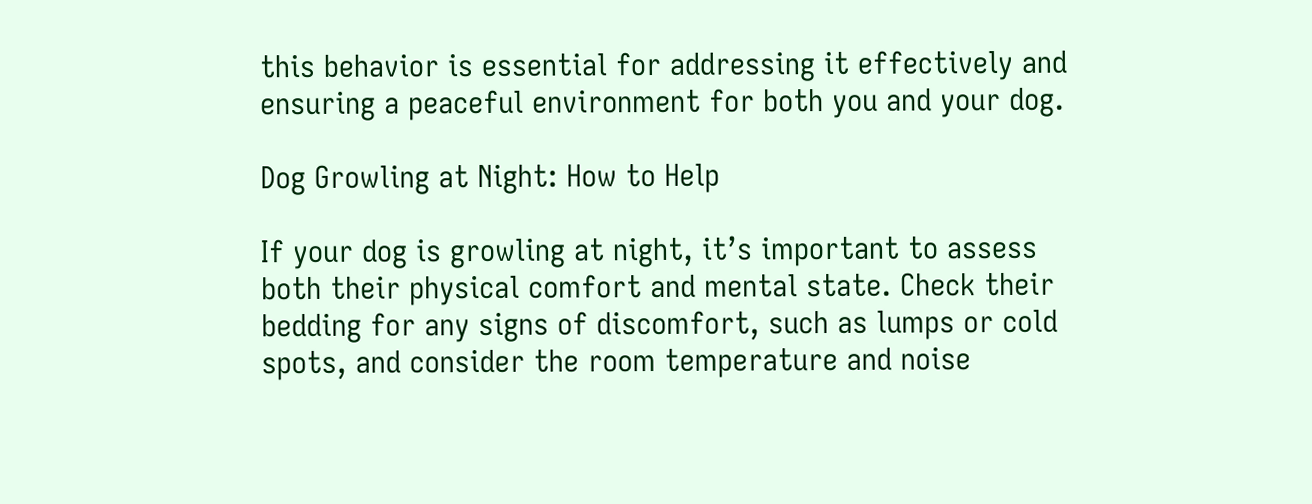this behavior is essential for addressing it effectively and ensuring a peaceful environment for both you and your dog.

Dog Growling at Night: How to Help

If your dog is growling at night, it’s important to assess both their physical comfort and mental state. Check their bedding for any signs of discomfort, such as lumps or cold spots, and consider the room temperature and noise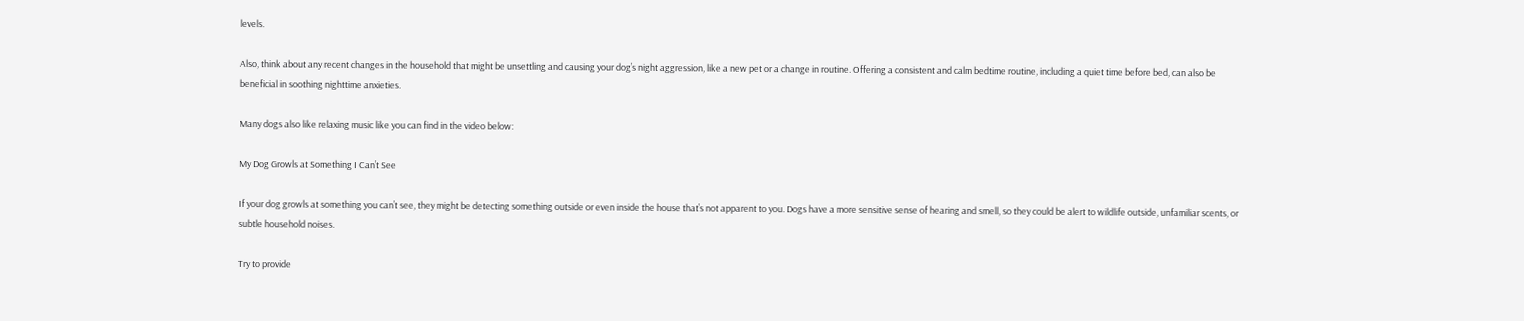levels.

Also, think about any recent changes in the household that might be unsettling and causing your dog’s night aggression, like a new pet or a change in routine. Offering a consistent and calm bedtime routine, including a quiet time before bed, can also be beneficial in soothing nighttime anxieties.

Many dogs also like relaxing music like you can find in the video below:

My Dog Growls at Something I Can’t See

If your dog growls at something you can’t see, they might be detecting something outside or even inside the house that’s not apparent to you. Dogs have a more sensitive sense of hearing and smell, so they could be alert to wildlife outside, unfamiliar scents, or subtle household noises.

Try to provide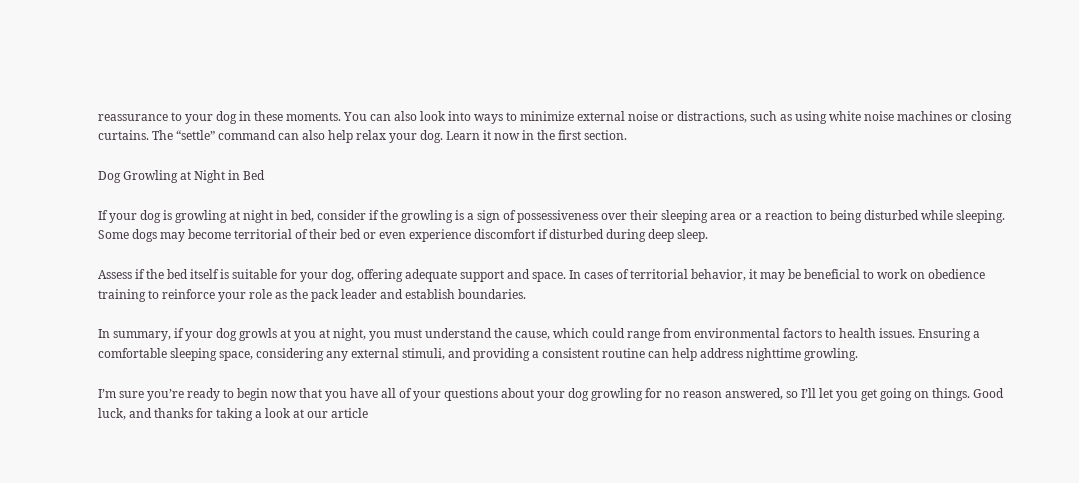reassurance to your dog in these moments. You can also look into ways to minimize external noise or distractions, such as using white noise machines or closing curtains. The “settle” command can also help relax your dog. Learn it now in the first section.

Dog Growling at Night in Bed

If your dog is growling at night in bed, consider if the growling is a sign of possessiveness over their sleeping area or a reaction to being disturbed while sleeping. Some dogs may become territorial of their bed or even experience discomfort if disturbed during deep sleep.

Assess if the bed itself is suitable for your dog, offering adequate support and space. In cases of territorial behavior, it may be beneficial to work on obedience training to reinforce your role as the pack leader and establish boundaries.

In summary, if your dog growls at you at night, you must understand the cause, which could range from environmental factors to health issues. Ensuring a comfortable sleeping space, considering any external stimuli, and providing a consistent routine can help address nighttime growling.

I’m sure you’re ready to begin now that you have all of your questions about your dog growling for no reason answered, so I’ll let you get going on things. Good luck, and thanks for taking a look at our article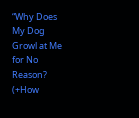“Why Does My Dog Growl at Me for No Reason? (+How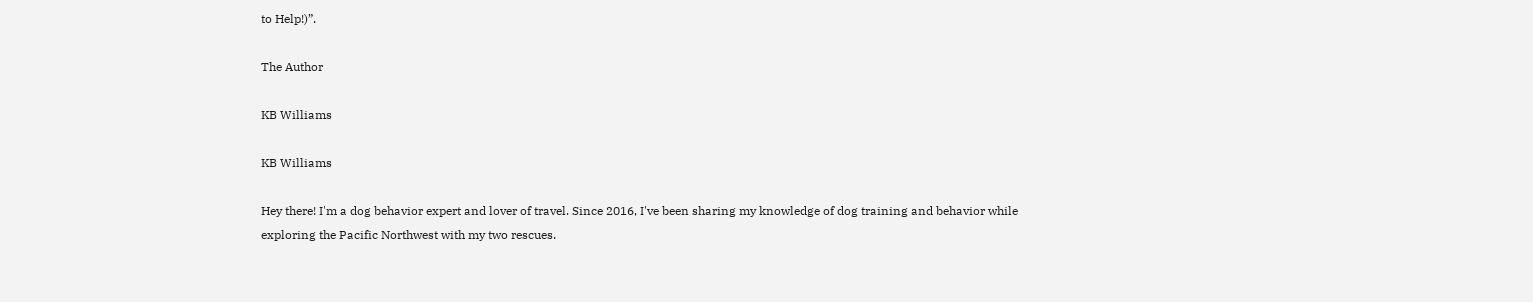to Help!)”.

The Author

KB Williams

KB Williams

Hey there! I'm a dog behavior expert and lover of travel. Since 2016, I've been sharing my knowledge of dog training and behavior while exploring the Pacific Northwest with my two rescues.